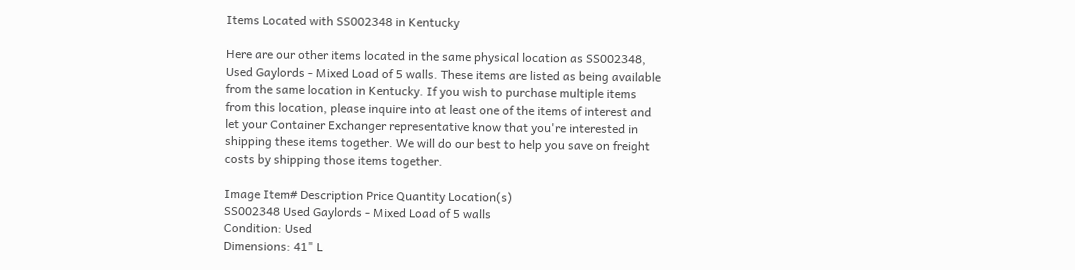Items Located with SS002348 in Kentucky

Here are our other items located in the same physical location as SS002348, Used Gaylords - Mixed Load of 5 walls. These items are listed as being available from the same location in Kentucky. If you wish to purchase multiple items from this location, please inquire into at least one of the items of interest and let your Container Exchanger representative know that you're interested in shipping these items together. We will do our best to help you save on freight costs by shipping those items together.

Image Item# Description Price Quantity Location(s)
SS002348 Used Gaylords - Mixed Load of 5 walls
Condition: Used
Dimensions: 41" L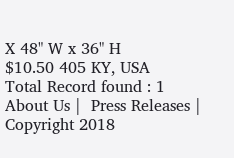X 48" W x 36" H
$10.50 405 KY, USA
Total Record found : 1
About Us |  Press Releases |  Copyright 2018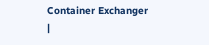Container Exchanger |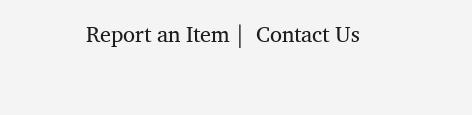Report an Item |  Contact Us